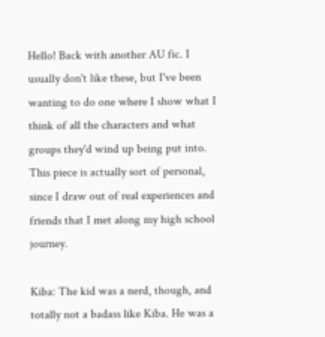Hello! Back with another AU fic. I usually don't like these, but I've been wanting to do one where I show what I think of all the characters and what groups they'd wind up being put into. This piece is actually sort of personal, since I draw out of real experiences and friends that I met along my high school journey.

Kiba: The kid was a nerd, though, and totally not a badass like Kiba. He was a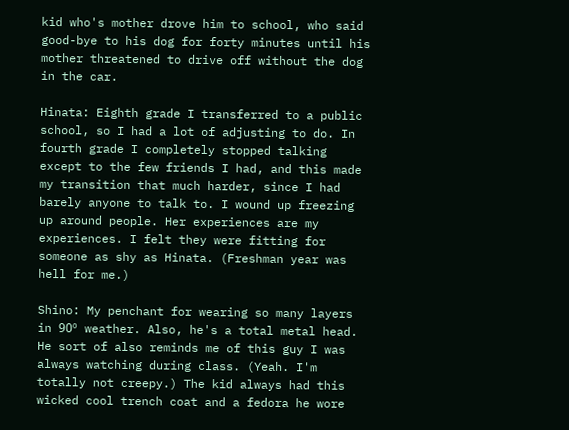kid who's mother drove him to school, who said good-bye to his dog for forty minutes until his mother threatened to drive off without the dog in the car.

Hinata: Eighth grade I transferred to a public school, so I had a lot of adjusting to do. In fourth grade I completely stopped talking except to the few friends I had, and this made my transition that much harder, since I had barely anyone to talk to. I wound up freezing up around people. Her experiences are my experiences. I felt they were fitting for someone as shy as Hinata. (Freshman year was hell for me.)

Shino: My penchant for wearing so many layers in 90º weather. Also, he's a total metal head. He sort of also reminds me of this guy I was always watching during class. (Yeah. I'm totally not creepy.) The kid always had this wicked cool trench coat and a fedora he wore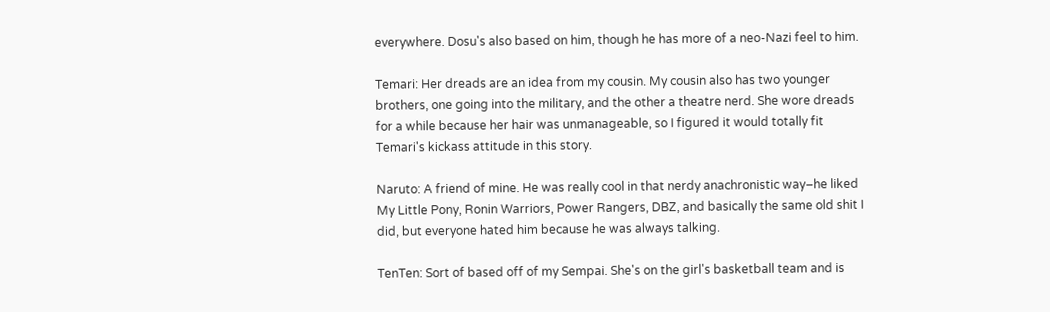everywhere. Dosu's also based on him, though he has more of a neo-Nazi feel to him.

Temari: Her dreads are an idea from my cousin. My cousin also has two younger brothers, one going into the military, and the other a theatre nerd. She wore dreads for a while because her hair was unmanageable, so I figured it would totally fit Temari's kickass attitude in this story.

Naruto: A friend of mine. He was really cool in that nerdy anachronistic way–he liked My Little Pony, Ronin Warriors, Power Rangers, DBZ, and basically the same old shit I did, but everyone hated him because he was always talking.

TenTen: Sort of based off of my Sempai. She's on the girl's basketball team and is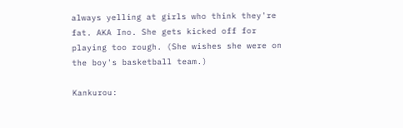always yelling at girls who think they're fat. AKA Ino. She gets kicked off for playing too rough. (She wishes she were on the boy's basketball team.)

Kankurou: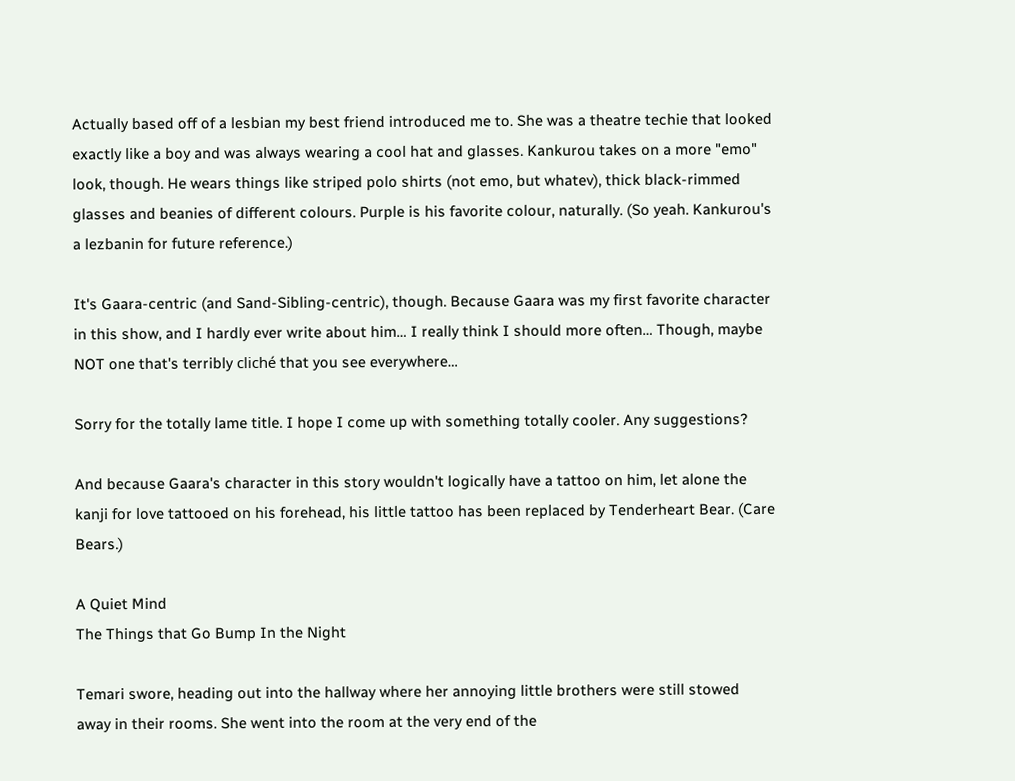Actually based off of a lesbian my best friend introduced me to. She was a theatre techie that looked exactly like a boy and was always wearing a cool hat and glasses. Kankurou takes on a more "emo" look, though. He wears things like striped polo shirts (not emo, but whatev), thick black-rimmed glasses and beanies of different colours. Purple is his favorite colour, naturally. (So yeah. Kankurou's a lezbanin for future reference.)

It's Gaara-centric (and Sand-Sibling-centric), though. Because Gaara was my first favorite character in this show, and I hardly ever write about him… I really think I should more often… Though, maybe NOT one that's terribly cliché that you see everywhere…

Sorry for the totally lame title. I hope I come up with something totally cooler. Any suggestions?

And because Gaara's character in this story wouldn't logically have a tattoo on him, let alone the kanji for love tattooed on his forehead, his little tattoo has been replaced by Tenderheart Bear. (Care Bears.)

A Quiet Mind
The Things that Go Bump In the Night

Temari swore, heading out into the hallway where her annoying little brothers were still stowed away in their rooms. She went into the room at the very end of the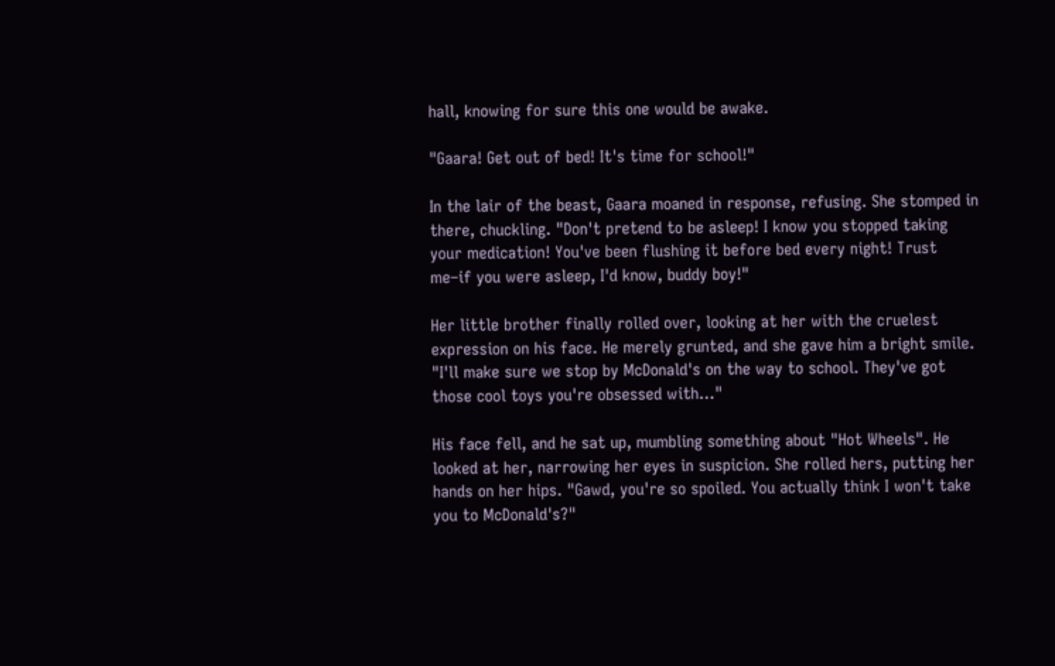hall, knowing for sure this one would be awake.

"Gaara! Get out of bed! It's time for school!"

In the lair of the beast, Gaara moaned in response, refusing. She stomped in there, chuckling. "Don't pretend to be asleep! I know you stopped taking your medication! You've been flushing it before bed every night! Trust me–if you were asleep, I'd know, buddy boy!"

Her little brother finally rolled over, looking at her with the cruelest expression on his face. He merely grunted, and she gave him a bright smile. "I'll make sure we stop by McDonald's on the way to school. They've got those cool toys you're obsessed with…"

His face fell, and he sat up, mumbling something about "Hot Wheels". He looked at her, narrowing her eyes in suspicion. She rolled hers, putting her hands on her hips. "Gawd, you're so spoiled. You actually think I won't take you to McDonald's?"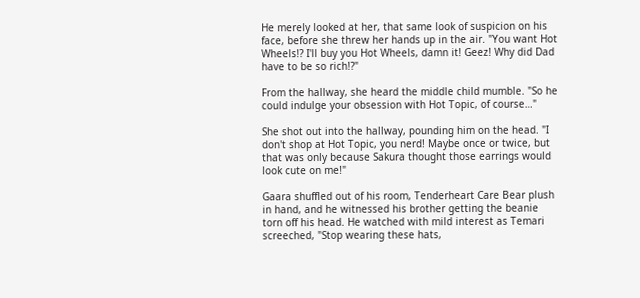He merely looked at her, that same look of suspicion on his face, before she threw her hands up in the air. "You want Hot Wheels!? I'll buy you Hot Wheels, damn it! Geez! Why did Dad have to be so rich!?"

From the hallway, she heard the middle child mumble. "So he could indulge your obsession with Hot Topic, of course…"

She shot out into the hallway, pounding him on the head. "I don't shop at Hot Topic, you nerd! Maybe once or twice, but that was only because Sakura thought those earrings would look cute on me!"

Gaara shuffled out of his room, Tenderheart Care Bear plush in hand, and he witnessed his brother getting the beanie torn off his head. He watched with mild interest as Temari screeched, "Stop wearing these hats,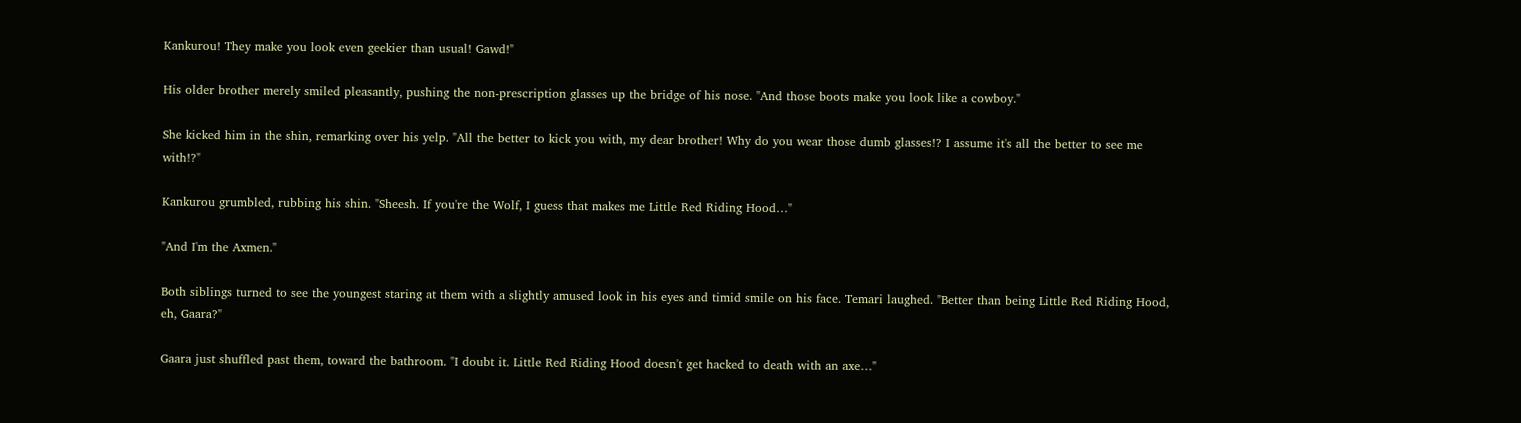Kankurou! They make you look even geekier than usual! Gawd!"

His older brother merely smiled pleasantly, pushing the non-prescription glasses up the bridge of his nose. "And those boots make you look like a cowboy."

She kicked him in the shin, remarking over his yelp. "All the better to kick you with, my dear brother! Why do you wear those dumb glasses!? I assume it's all the better to see me with!?"

Kankurou grumbled, rubbing his shin. "Sheesh. If you're the Wolf, I guess that makes me Little Red Riding Hood…"

"And I'm the Axmen."

Both siblings turned to see the youngest staring at them with a slightly amused look in his eyes and timid smile on his face. Temari laughed. "Better than being Little Red Riding Hood, eh, Gaara?"

Gaara just shuffled past them, toward the bathroom. "I doubt it. Little Red Riding Hood doesn't get hacked to death with an axe…"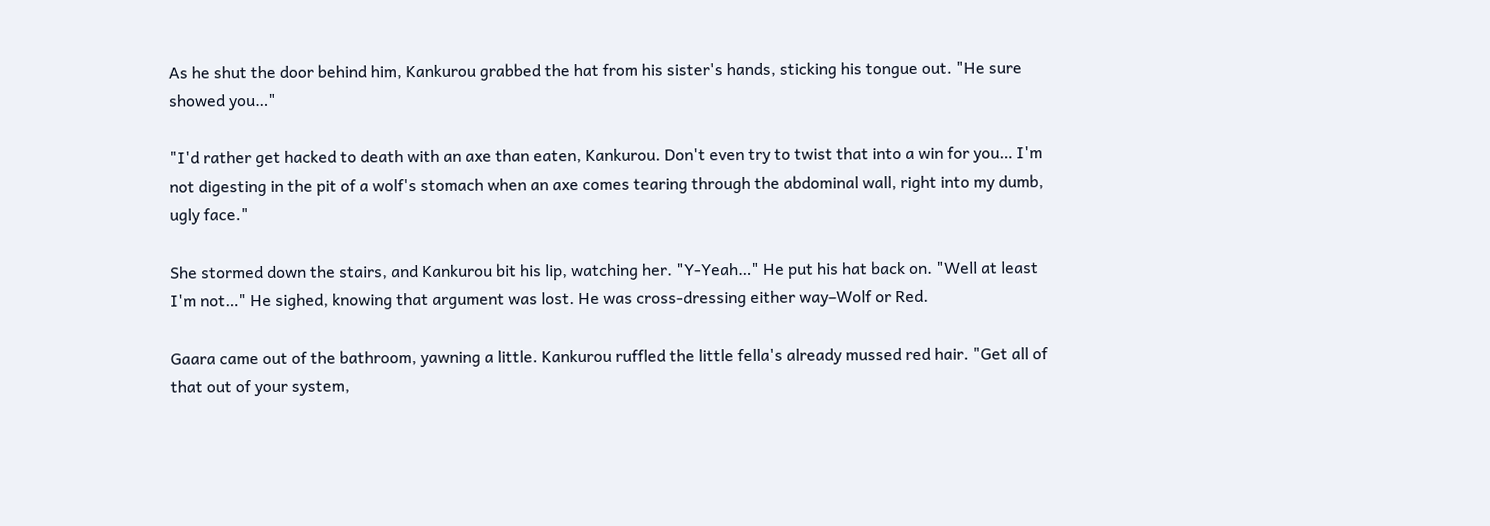As he shut the door behind him, Kankurou grabbed the hat from his sister's hands, sticking his tongue out. "He sure showed you…"

"I'd rather get hacked to death with an axe than eaten, Kankurou. Don't even try to twist that into a win for you… I'm not digesting in the pit of a wolf's stomach when an axe comes tearing through the abdominal wall, right into my dumb, ugly face."

She stormed down the stairs, and Kankurou bit his lip, watching her. "Y-Yeah…" He put his hat back on. "Well at least I'm not…" He sighed, knowing that argument was lost. He was cross-dressing either way–Wolf or Red.

Gaara came out of the bathroom, yawning a little. Kankurou ruffled the little fella's already mussed red hair. "Get all of that out of your system,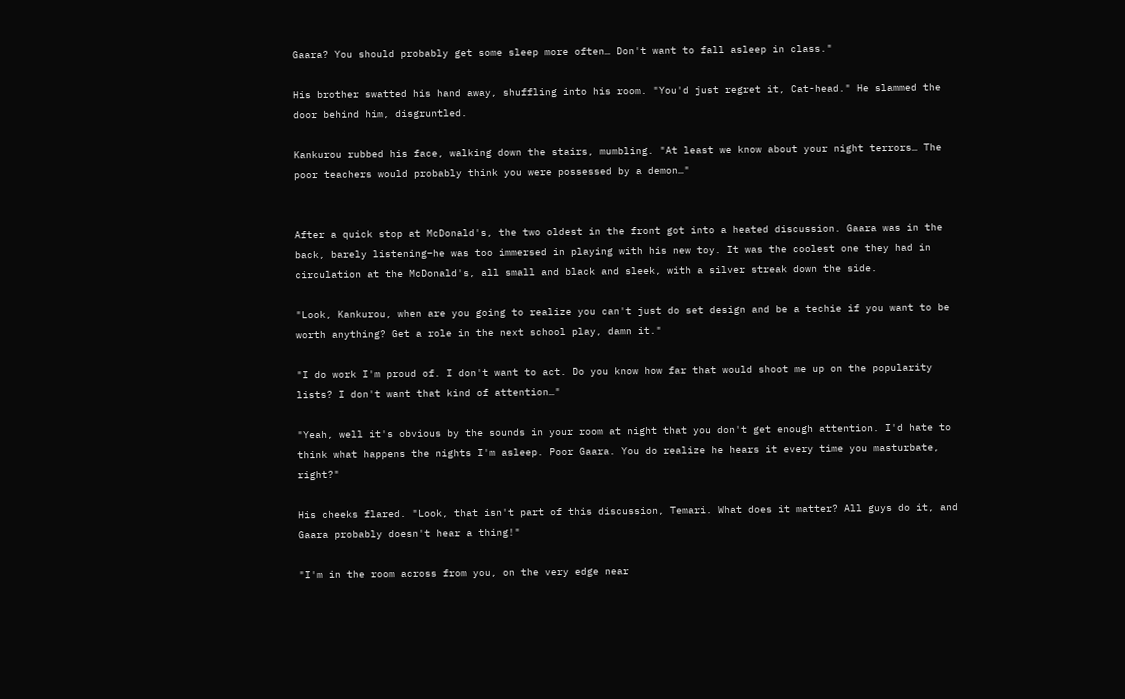Gaara? You should probably get some sleep more often… Don't want to fall asleep in class."

His brother swatted his hand away, shuffling into his room. "You'd just regret it, Cat-head." He slammed the door behind him, disgruntled.

Kankurou rubbed his face, walking down the stairs, mumbling. "At least we know about your night terrors… The poor teachers would probably think you were possessed by a demon…"


After a quick stop at McDonald's, the two oldest in the front got into a heated discussion. Gaara was in the back, barely listening–he was too immersed in playing with his new toy. It was the coolest one they had in circulation at the McDonald's, all small and black and sleek, with a silver streak down the side.

"Look, Kankurou, when are you going to realize you can't just do set design and be a techie if you want to be worth anything? Get a role in the next school play, damn it."

"I do work I'm proud of. I don't want to act. Do you know how far that would shoot me up on the popularity lists? I don't want that kind of attention…"

"Yeah, well it's obvious by the sounds in your room at night that you don't get enough attention. I'd hate to think what happens the nights I'm asleep. Poor Gaara. You do realize he hears it every time you masturbate, right?"

His cheeks flared. "Look, that isn't part of this discussion, Temari. What does it matter? All guys do it, and Gaara probably doesn't hear a thing!"

"I'm in the room across from you, on the very edge near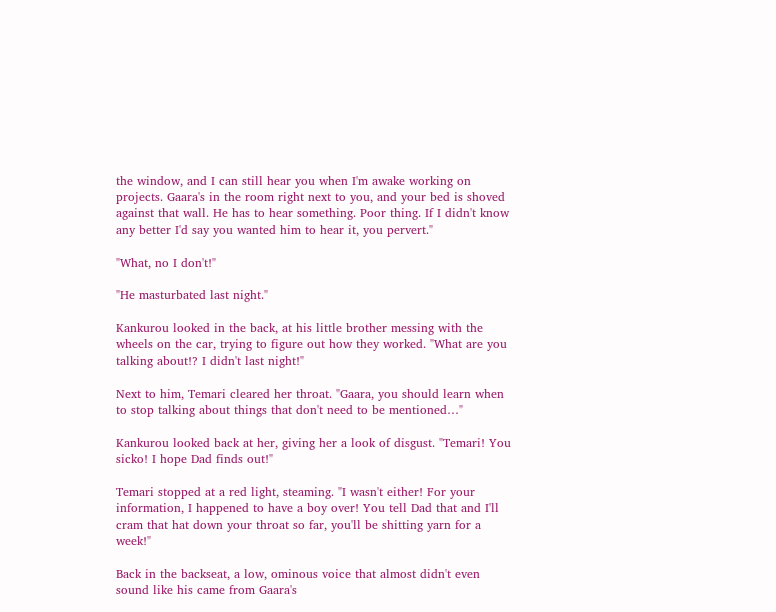the window, and I can still hear you when I'm awake working on projects. Gaara's in the room right next to you, and your bed is shoved against that wall. He has to hear something. Poor thing. If I didn't know any better I'd say you wanted him to hear it, you pervert."

"What, no I don't!"

"He masturbated last night."

Kankurou looked in the back, at his little brother messing with the wheels on the car, trying to figure out how they worked. "What are you talking about!? I didn't last night!"

Next to him, Temari cleared her throat. "Gaara, you should learn when to stop talking about things that don't need to be mentioned…"

Kankurou looked back at her, giving her a look of disgust. "Temari! You sicko! I hope Dad finds out!"

Temari stopped at a red light, steaming. "I wasn't either! For your information, I happened to have a boy over! You tell Dad that and I'll cram that hat down your throat so far, you'll be shitting yarn for a week!"

Back in the backseat, a low, ominous voice that almost didn't even sound like his came from Gaara's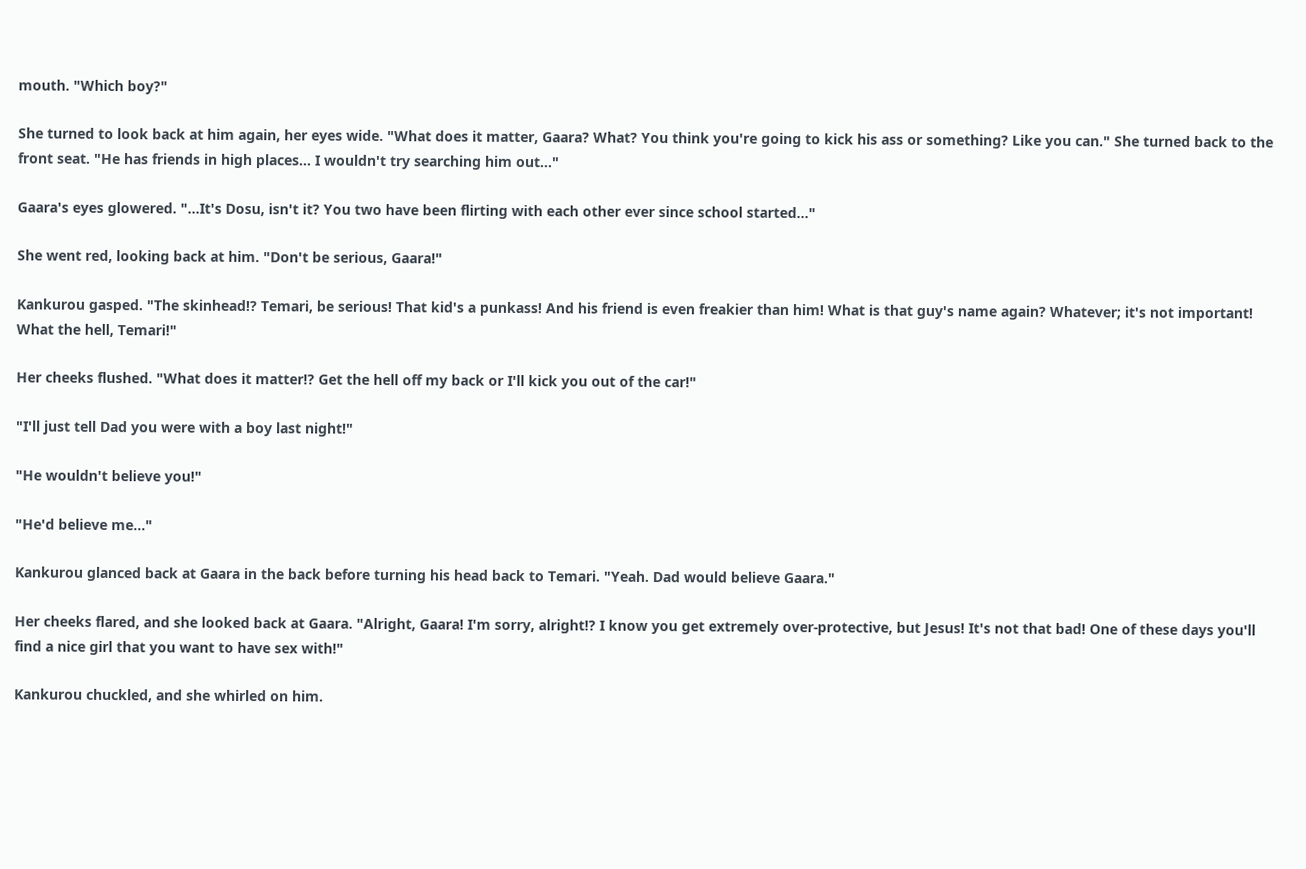mouth. "Which boy?"

She turned to look back at him again, her eyes wide. "What does it matter, Gaara? What? You think you're going to kick his ass or something? Like you can." She turned back to the front seat. "He has friends in high places… I wouldn't try searching him out…"

Gaara's eyes glowered. "…It's Dosu, isn't it? You two have been flirting with each other ever since school started…"

She went red, looking back at him. "Don't be serious, Gaara!"

Kankurou gasped. "The skinhead!? Temari, be serious! That kid's a punkass! And his friend is even freakier than him! What is that guy's name again? Whatever; it's not important! What the hell, Temari!"

Her cheeks flushed. "What does it matter!? Get the hell off my back or I'll kick you out of the car!"

"I'll just tell Dad you were with a boy last night!"

"He wouldn't believe you!"

"He'd believe me…"

Kankurou glanced back at Gaara in the back before turning his head back to Temari. "Yeah. Dad would believe Gaara."

Her cheeks flared, and she looked back at Gaara. "Alright, Gaara! I'm sorry, alright!? I know you get extremely over-protective, but Jesus! It's not that bad! One of these days you'll find a nice girl that you want to have sex with!"

Kankurou chuckled, and she whirled on him.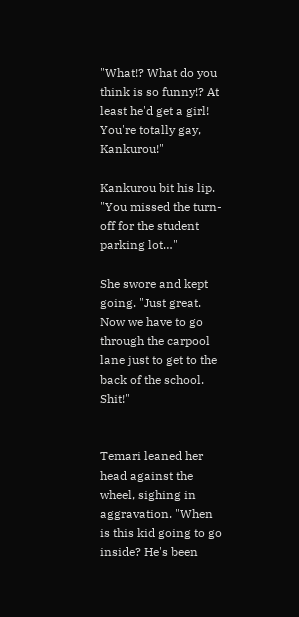"What!? What do you think is so funny!? At least he'd get a girl! You're totally gay, Kankurou!"

Kankurou bit his lip. "You missed the turn-off for the student parking lot…"

She swore and kept going. "Just great. Now we have to go through the carpool lane just to get to the back of the school. Shit!"


Temari leaned her head against the wheel, sighing in aggravation. "When is this kid going to go inside? He's been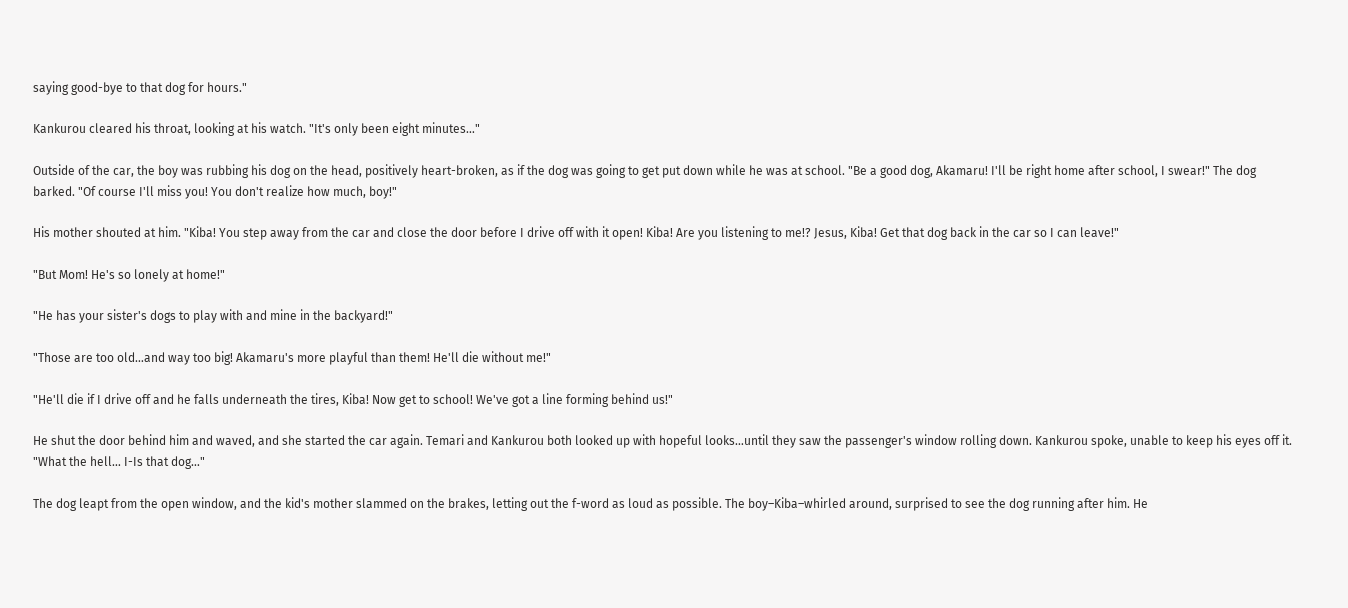saying good-bye to that dog for hours."

Kankurou cleared his throat, looking at his watch. "It's only been eight minutes…"

Outside of the car, the boy was rubbing his dog on the head, positively heart-broken, as if the dog was going to get put down while he was at school. "Be a good dog, Akamaru! I'll be right home after school, I swear!" The dog barked. "Of course I'll miss you! You don't realize how much, boy!"

His mother shouted at him. "Kiba! You step away from the car and close the door before I drive off with it open! Kiba! Are you listening to me!? Jesus, Kiba! Get that dog back in the car so I can leave!"

"But Mom! He's so lonely at home!"

"He has your sister's dogs to play with and mine in the backyard!"

"Those are too old…and way too big! Akamaru's more playful than them! He'll die without me!"

"He'll die if I drive off and he falls underneath the tires, Kiba! Now get to school! We've got a line forming behind us!"

He shut the door behind him and waved, and she started the car again. Temari and Kankurou both looked up with hopeful looks…until they saw the passenger's window rolling down. Kankurou spoke, unable to keep his eyes off it. "What the hell… I-Is that dog…"

The dog leapt from the open window, and the kid's mother slammed on the brakes, letting out the f-word as loud as possible. The boy–Kiba–whirled around, surprised to see the dog running after him. He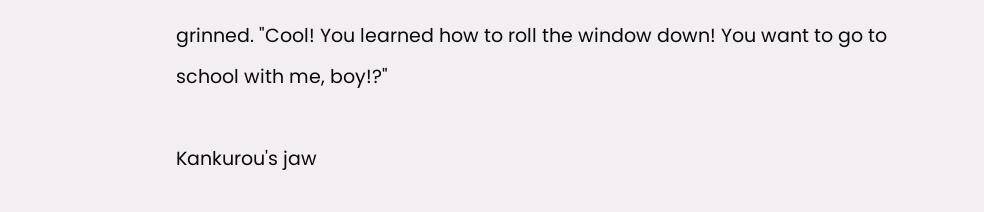grinned. "Cool! You learned how to roll the window down! You want to go to school with me, boy!?"

Kankurou's jaw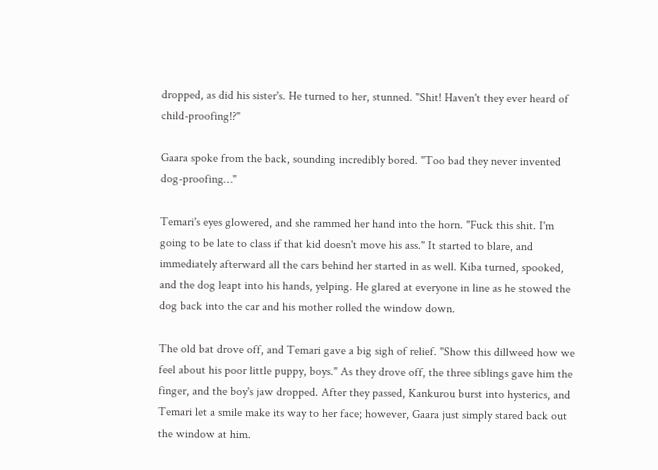dropped, as did his sister's. He turned to her, stunned. "Shit! Haven't they ever heard of child-proofing!?"

Gaara spoke from the back, sounding incredibly bored. "Too bad they never invented dog-proofing…"

Temari's eyes glowered, and she rammed her hand into the horn. "Fuck this shit. I'm going to be late to class if that kid doesn't move his ass." It started to blare, and immediately afterward all the cars behind her started in as well. Kiba turned, spooked, and the dog leapt into his hands, yelping. He glared at everyone in line as he stowed the dog back into the car and his mother rolled the window down.

The old bat drove off, and Temari gave a big sigh of relief. "Show this dillweed how we feel about his poor little puppy, boys." As they drove off, the three siblings gave him the finger, and the boy's jaw dropped. After they passed, Kankurou burst into hysterics, and Temari let a smile make its way to her face; however, Gaara just simply stared back out the window at him.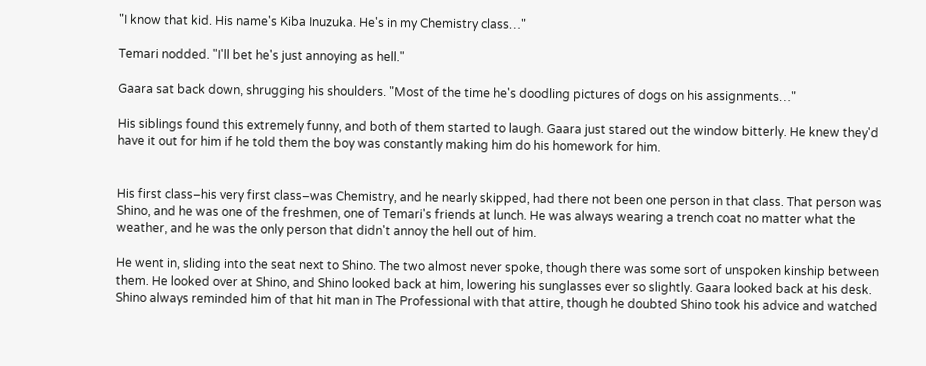"I know that kid. His name's Kiba Inuzuka. He's in my Chemistry class…"

Temari nodded. "I'll bet he's just annoying as hell."

Gaara sat back down, shrugging his shoulders. "Most of the time he's doodling pictures of dogs on his assignments…"

His siblings found this extremely funny, and both of them started to laugh. Gaara just stared out the window bitterly. He knew they'd have it out for him if he told them the boy was constantly making him do his homework for him.


His first class–his very first class–was Chemistry, and he nearly skipped, had there not been one person in that class. That person was Shino, and he was one of the freshmen, one of Temari's friends at lunch. He was always wearing a trench coat no matter what the weather, and he was the only person that didn't annoy the hell out of him.

He went in, sliding into the seat next to Shino. The two almost never spoke, though there was some sort of unspoken kinship between them. He looked over at Shino, and Shino looked back at him, lowering his sunglasses ever so slightly. Gaara looked back at his desk. Shino always reminded him of that hit man in The Professional with that attire, though he doubted Shino took his advice and watched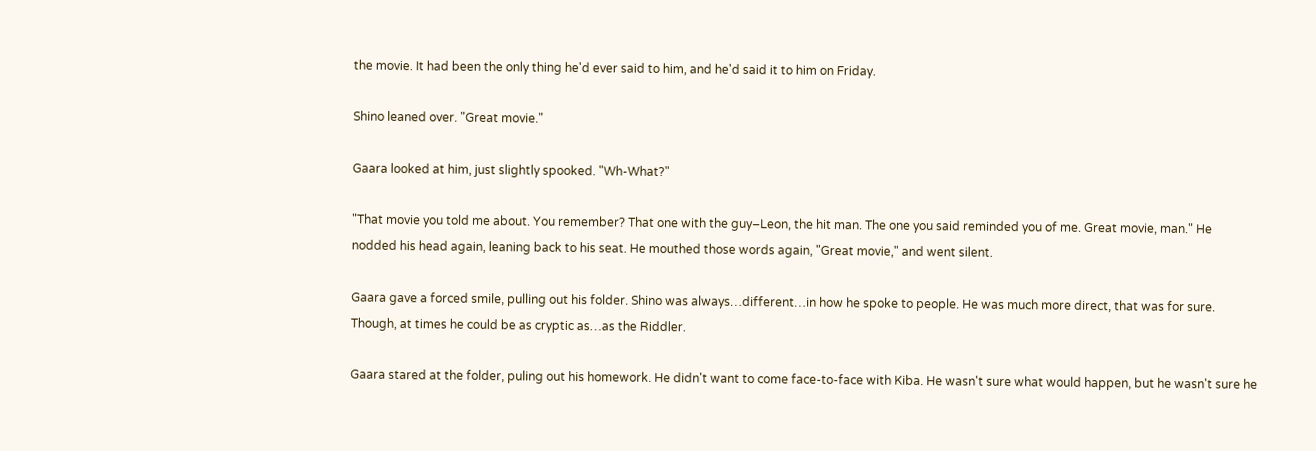the movie. It had been the only thing he'd ever said to him, and he'd said it to him on Friday.

Shino leaned over. "Great movie."

Gaara looked at him, just slightly spooked. "Wh-What?"

"That movie you told me about. You remember? That one with the guy–Leon, the hit man. The one you said reminded you of me. Great movie, man." He nodded his head again, leaning back to his seat. He mouthed those words again, "Great movie," and went silent.

Gaara gave a forced smile, pulling out his folder. Shino was always…different…in how he spoke to people. He was much more direct, that was for sure. Though, at times he could be as cryptic as…as the Riddler.

Gaara stared at the folder, puling out his homework. He didn't want to come face-to-face with Kiba. He wasn't sure what would happen, but he wasn't sure he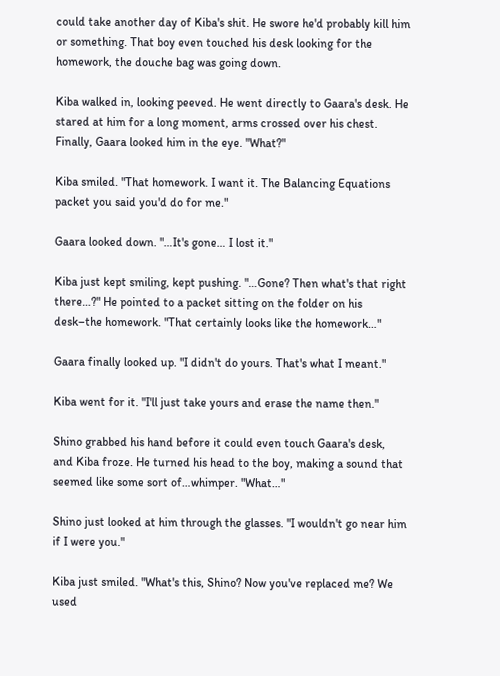could take another day of Kiba's shit. He swore he'd probably kill him or something. That boy even touched his desk looking for the homework, the douche bag was going down.

Kiba walked in, looking peeved. He went directly to Gaara's desk. He stared at him for a long moment, arms crossed over his chest. Finally, Gaara looked him in the eye. "What?"

Kiba smiled. "That homework. I want it. The Balancing Equations packet you said you'd do for me."

Gaara looked down. "…It's gone… I lost it."

Kiba just kept smiling, kept pushing. "…Gone? Then what's that right there…?" He pointed to a packet sitting on the folder on his desk–the homework. "That certainly looks like the homework…"

Gaara finally looked up. "I didn't do yours. That's what I meant."

Kiba went for it. "I'll just take yours and erase the name then."

Shino grabbed his hand before it could even touch Gaara's desk, and Kiba froze. He turned his head to the boy, making a sound that seemed like some sort of…whimper. "What…"

Shino just looked at him through the glasses. "I wouldn't go near him if I were you."

Kiba just smiled. "What's this, Shino? Now you've replaced me? We used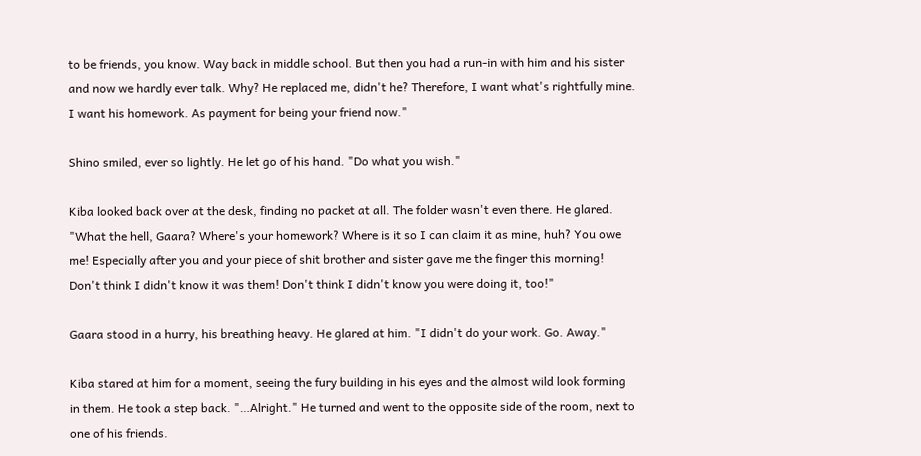to be friends, you know. Way back in middle school. But then you had a run-in with him and his sister and now we hardly ever talk. Why? He replaced me, didn't he? Therefore, I want what's rightfully mine. I want his homework. As payment for being your friend now."

Shino smiled, ever so lightly. He let go of his hand. "Do what you wish."

Kiba looked back over at the desk, finding no packet at all. The folder wasn't even there. He glared. "What the hell, Gaara? Where's your homework? Where is it so I can claim it as mine, huh? You owe me! Especially after you and your piece of shit brother and sister gave me the finger this morning! Don't think I didn't know it was them! Don't think I didn't know you were doing it, too!"

Gaara stood in a hurry, his breathing heavy. He glared at him. "I didn't do your work. Go. Away."

Kiba stared at him for a moment, seeing the fury building in his eyes and the almost wild look forming in them. He took a step back. "…Alright." He turned and went to the opposite side of the room, next to one of his friends.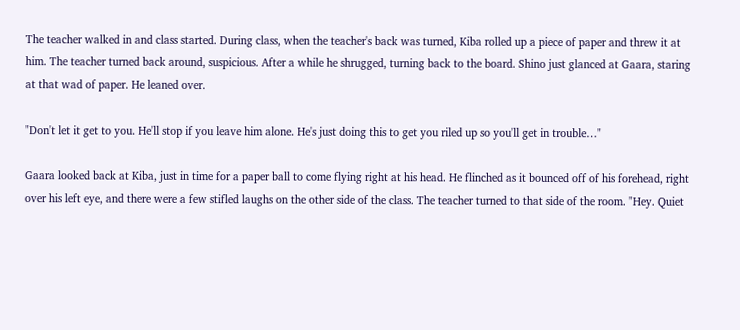The teacher walked in and class started. During class, when the teacher's back was turned, Kiba rolled up a piece of paper and threw it at him. The teacher turned back around, suspicious. After a while he shrugged, turning back to the board. Shino just glanced at Gaara, staring at that wad of paper. He leaned over.

"Don't let it get to you. He'll stop if you leave him alone. He's just doing this to get you riled up so you'll get in trouble…"

Gaara looked back at Kiba, just in time for a paper ball to come flying right at his head. He flinched as it bounced off of his forehead, right over his left eye, and there were a few stifled laughs on the other side of the class. The teacher turned to that side of the room. "Hey. Quiet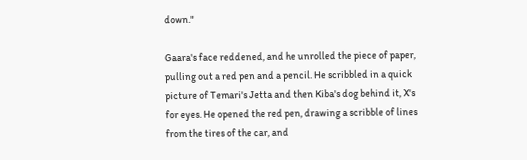down."

Gaara's face reddened, and he unrolled the piece of paper, pulling out a red pen and a pencil. He scribbled in a quick picture of Temari's Jetta and then Kiba's dog behind it, X's for eyes. He opened the red pen, drawing a scribble of lines from the tires of the car, and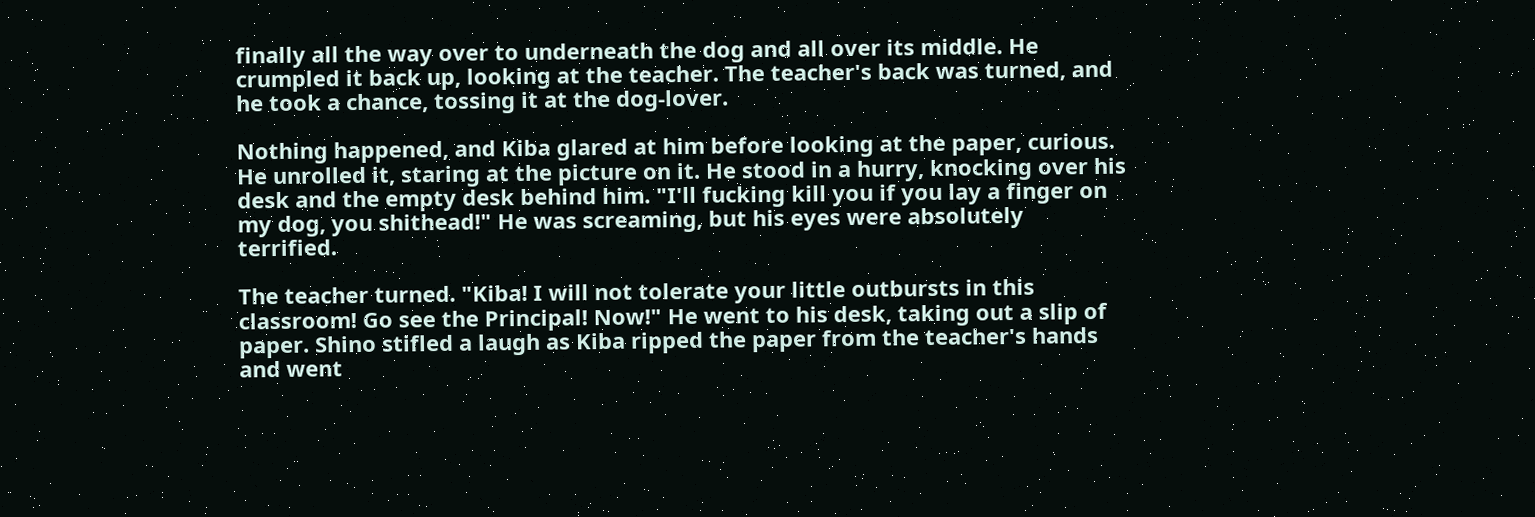finally all the way over to underneath the dog and all over its middle. He crumpled it back up, looking at the teacher. The teacher's back was turned, and he took a chance, tossing it at the dog-lover.

Nothing happened, and Kiba glared at him before looking at the paper, curious. He unrolled it, staring at the picture on it. He stood in a hurry, knocking over his desk and the empty desk behind him. "I'll fucking kill you if you lay a finger on my dog, you shithead!" He was screaming, but his eyes were absolutely terrified.

The teacher turned. "Kiba! I will not tolerate your little outbursts in this classroom! Go see the Principal! Now!" He went to his desk, taking out a slip of paper. Shino stifled a laugh as Kiba ripped the paper from the teacher's hands and went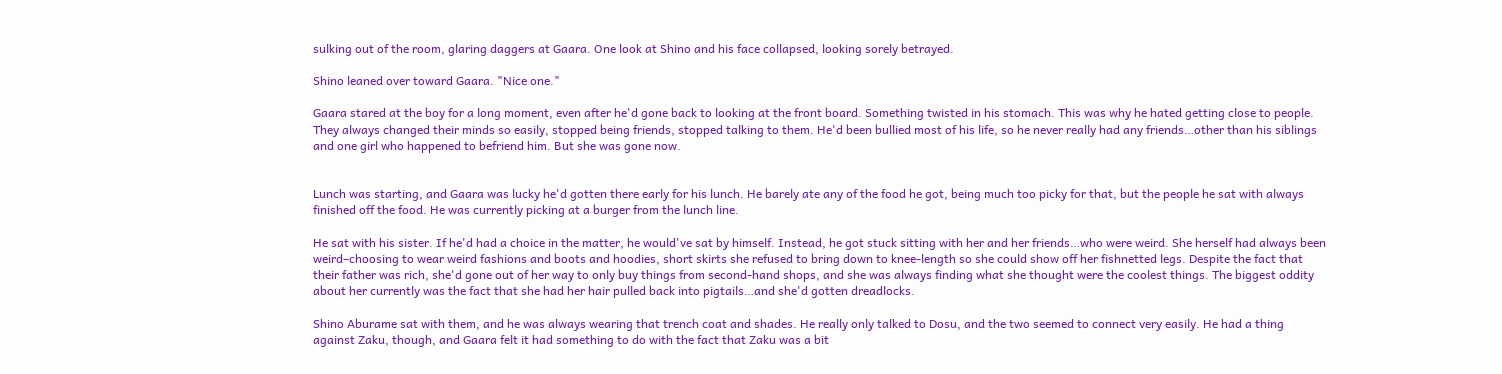sulking out of the room, glaring daggers at Gaara. One look at Shino and his face collapsed, looking sorely betrayed.

Shino leaned over toward Gaara. "Nice one."

Gaara stared at the boy for a long moment, even after he'd gone back to looking at the front board. Something twisted in his stomach. This was why he hated getting close to people. They always changed their minds so easily, stopped being friends, stopped talking to them. He'd been bullied most of his life, so he never really had any friends…other than his siblings and one girl who happened to befriend him. But she was gone now.


Lunch was starting, and Gaara was lucky he'd gotten there early for his lunch. He barely ate any of the food he got, being much too picky for that, but the people he sat with always finished off the food. He was currently picking at a burger from the lunch line.

He sat with his sister. If he'd had a choice in the matter, he would've sat by himself. Instead, he got stuck sitting with her and her friends…who were weird. She herself had always been weird–choosing to wear weird fashions and boots and hoodies, short skirts she refused to bring down to knee-length so she could show off her fishnetted legs. Despite the fact that their father was rich, she'd gone out of her way to only buy things from second-hand shops, and she was always finding what she thought were the coolest things. The biggest oddity about her currently was the fact that she had her hair pulled back into pigtails…and she'd gotten dreadlocks.

Shino Aburame sat with them, and he was always wearing that trench coat and shades. He really only talked to Dosu, and the two seemed to connect very easily. He had a thing against Zaku, though, and Gaara felt it had something to do with the fact that Zaku was a bit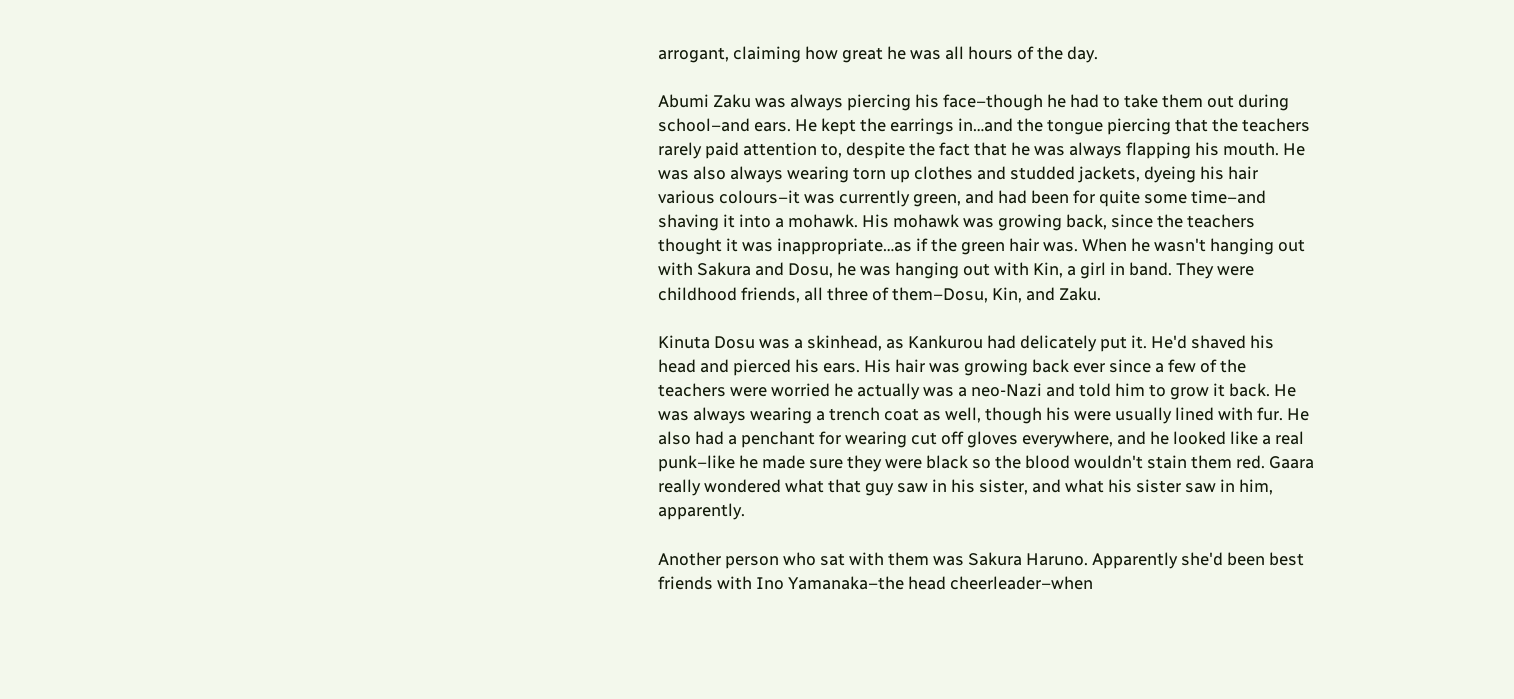arrogant, claiming how great he was all hours of the day.

Abumi Zaku was always piercing his face–though he had to take them out during school–and ears. He kept the earrings in…and the tongue piercing that the teachers rarely paid attention to, despite the fact that he was always flapping his mouth. He was also always wearing torn up clothes and studded jackets, dyeing his hair various colours–it was currently green, and had been for quite some time–and shaving it into a mohawk. His mohawk was growing back, since the teachers thought it was inappropriate…as if the green hair was. When he wasn't hanging out with Sakura and Dosu, he was hanging out with Kin, a girl in band. They were childhood friends, all three of them–Dosu, Kin, and Zaku.

Kinuta Dosu was a skinhead, as Kankurou had delicately put it. He'd shaved his head and pierced his ears. His hair was growing back ever since a few of the teachers were worried he actually was a neo-Nazi and told him to grow it back. He was always wearing a trench coat as well, though his were usually lined with fur. He also had a penchant for wearing cut off gloves everywhere, and he looked like a real punk–like he made sure they were black so the blood wouldn't stain them red. Gaara really wondered what that guy saw in his sister, and what his sister saw in him, apparently.

Another person who sat with them was Sakura Haruno. Apparently she'd been best friends with Ino Yamanaka–the head cheerleader–when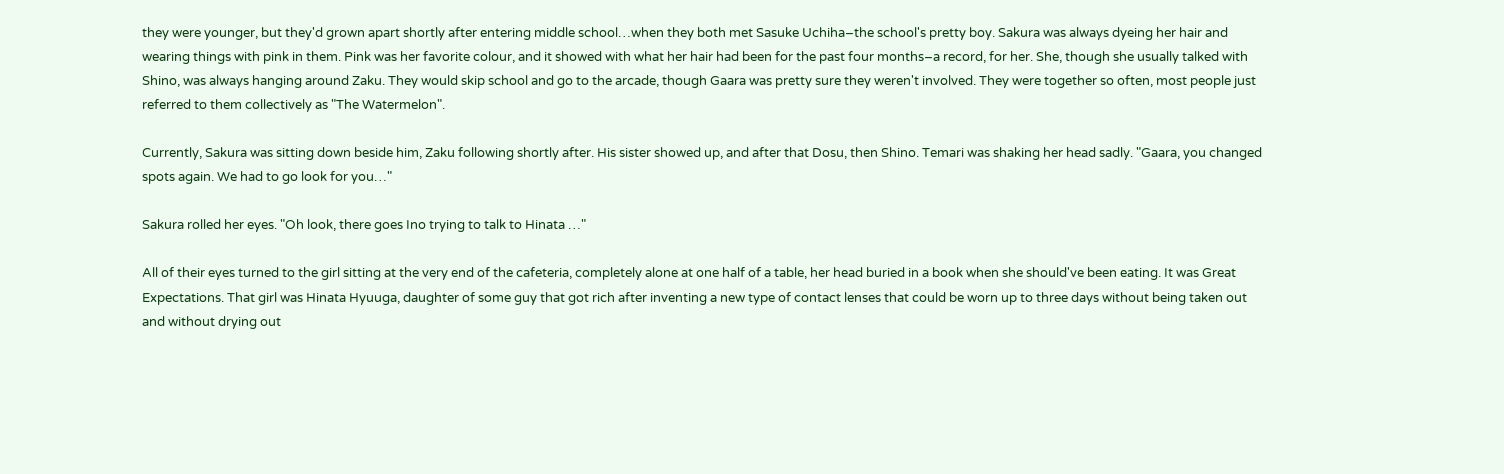they were younger, but they'd grown apart shortly after entering middle school…when they both met Sasuke Uchiha–the school's pretty boy. Sakura was always dyeing her hair and wearing things with pink in them. Pink was her favorite colour, and it showed with what her hair had been for the past four months–a record, for her. She, though she usually talked with Shino, was always hanging around Zaku. They would skip school and go to the arcade, though Gaara was pretty sure they weren't involved. They were together so often, most people just referred to them collectively as "The Watermelon".

Currently, Sakura was sitting down beside him, Zaku following shortly after. His sister showed up, and after that Dosu, then Shino. Temari was shaking her head sadly. "Gaara, you changed spots again. We had to go look for you…"

Sakura rolled her eyes. "Oh look, there goes Ino trying to talk to Hinata …"

All of their eyes turned to the girl sitting at the very end of the cafeteria, completely alone at one half of a table, her head buried in a book when she should've been eating. It was Great Expectations. That girl was Hinata Hyuuga, daughter of some guy that got rich after inventing a new type of contact lenses that could be worn up to three days without being taken out and without drying out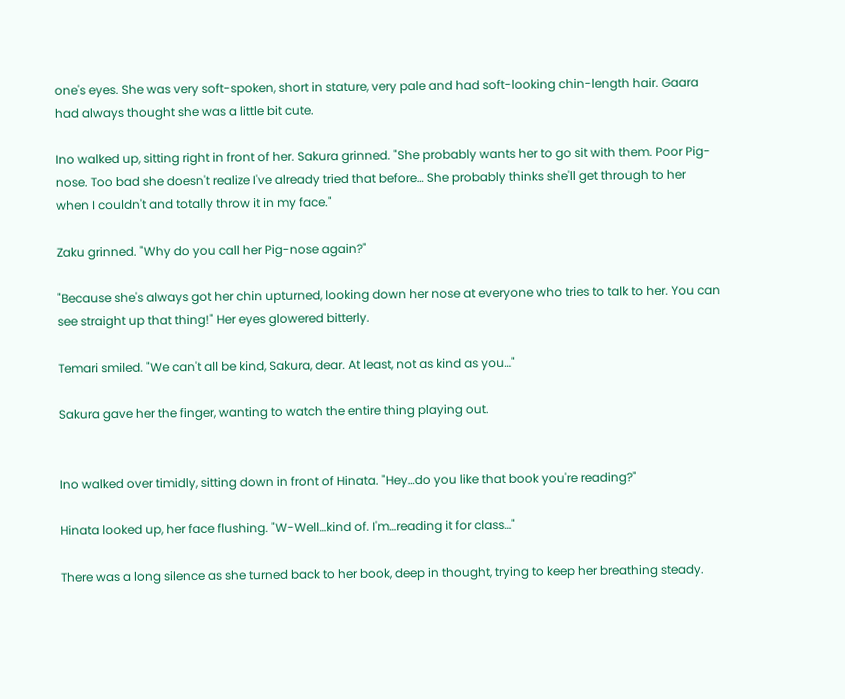one's eyes. She was very soft-spoken, short in stature, very pale and had soft-looking chin-length hair. Gaara had always thought she was a little bit cute.

Ino walked up, sitting right in front of her. Sakura grinned. "She probably wants her to go sit with them. Poor Pig-nose. Too bad she doesn't realize I've already tried that before… She probably thinks she'll get through to her when I couldn't and totally throw it in my face."

Zaku grinned. "Why do you call her Pig-nose again?"

"Because she's always got her chin upturned, looking down her nose at everyone who tries to talk to her. You can see straight up that thing!" Her eyes glowered bitterly.

Temari smiled. "We can't all be kind, Sakura, dear. At least, not as kind as you…"

Sakura gave her the finger, wanting to watch the entire thing playing out.


Ino walked over timidly, sitting down in front of Hinata. "Hey…do you like that book you're reading?"

Hinata looked up, her face flushing. "W-Well…kind of. I'm…reading it for class…"

There was a long silence as she turned back to her book, deep in thought, trying to keep her breathing steady.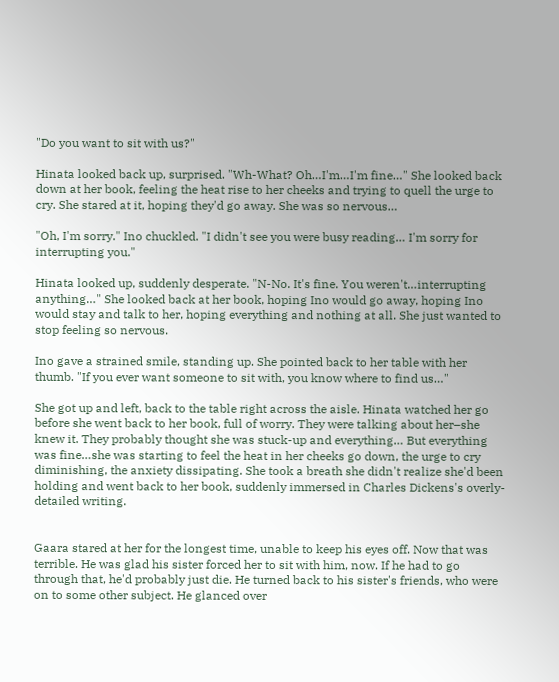"Do you want to sit with us?"

Hinata looked back up, surprised. "Wh-What? Oh…I'm…I'm fine…" She looked back down at her book, feeling the heat rise to her cheeks and trying to quell the urge to cry. She stared at it, hoping they'd go away. She was so nervous…

"Oh, I'm sorry." Ino chuckled. "I didn't see you were busy reading… I'm sorry for interrupting you."

Hinata looked up, suddenly desperate. "N-No. It's fine. You weren't…interrupting anything…" She looked back at her book, hoping Ino would go away, hoping Ino would stay and talk to her, hoping everything and nothing at all. She just wanted to stop feeling so nervous.

Ino gave a strained smile, standing up. She pointed back to her table with her thumb. "If you ever want someone to sit with, you know where to find us…"

She got up and left, back to the table right across the aisle. Hinata watched her go before she went back to her book, full of worry. They were talking about her–she knew it. They probably thought she was stuck-up and everything… But everything was fine…she was starting to feel the heat in her cheeks go down, the urge to cry diminishing, the anxiety dissipating. She took a breath she didn't realize she'd been holding and went back to her book, suddenly immersed in Charles Dickens's overly-detailed writing.


Gaara stared at her for the longest time, unable to keep his eyes off. Now that was terrible. He was glad his sister forced her to sit with him, now. If he had to go through that, he'd probably just die. He turned back to his sister's friends, who were on to some other subject. He glanced over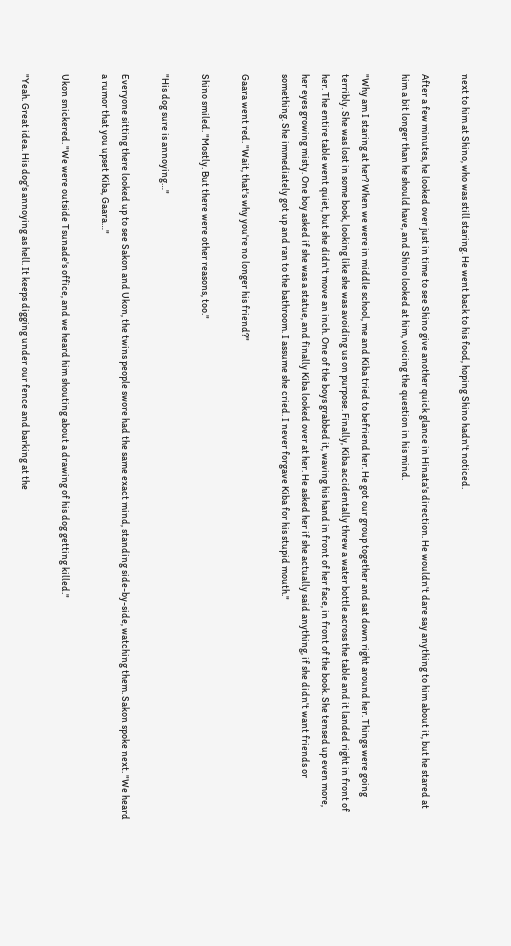next to him at Shino, who was still staring. He went back to his food, hoping Shino hadn't noticed.

After a few minutes, he looked over just in time to see Shino give another quick glance in Hinata's direction. He wouldn't dare say anything to him about it, but he stared at him a bit longer than he should have, and Shino looked at him, voicing the question in his mind.

"Why am I staring at her? When we were in middle school, me and Kiba tried to befriend her. He got our group together and sat down right around her. Things were going terribly. She was lost in some book, looking like she was avoiding us on purpose. Finally, Kiba accidentally threw a water bottle across the table and it landed right in front of her. The entire table went quiet, but she didn't move an inch. One of the boys grabbed it, waving his hand in front of her face, in front of the book. She tensed up even more, her eyes growing misty. One boy asked if she was a statue, and finally Kiba looked over at her. He asked her if she actually said anything, if she didn't want friends or something. She immediately got up and ran to the bathroom. I assume she cried. I never forgave Kiba for his stupid mouth."

Gaara went red. "Wait, that's why you're no longer his friend?"

Shino smiled. "Mostly. But there were other reasons, too."

"His dog sure is annoying…"

Everyone sitting there looked up to see Sakon and Ukon, the twins people swore had the same exact mind, standing side-by-side, watching them. Sakon spoke next. "We heard a rumor that you upset Kiba, Gaara…"

Ukon snickered. "We were outside Tsunade's office, and we heard him shouting about a drawing of his dog getting killed."

"Yeah. Great idea. His dog's annoying as hell. It keeps digging under our fence and barking at the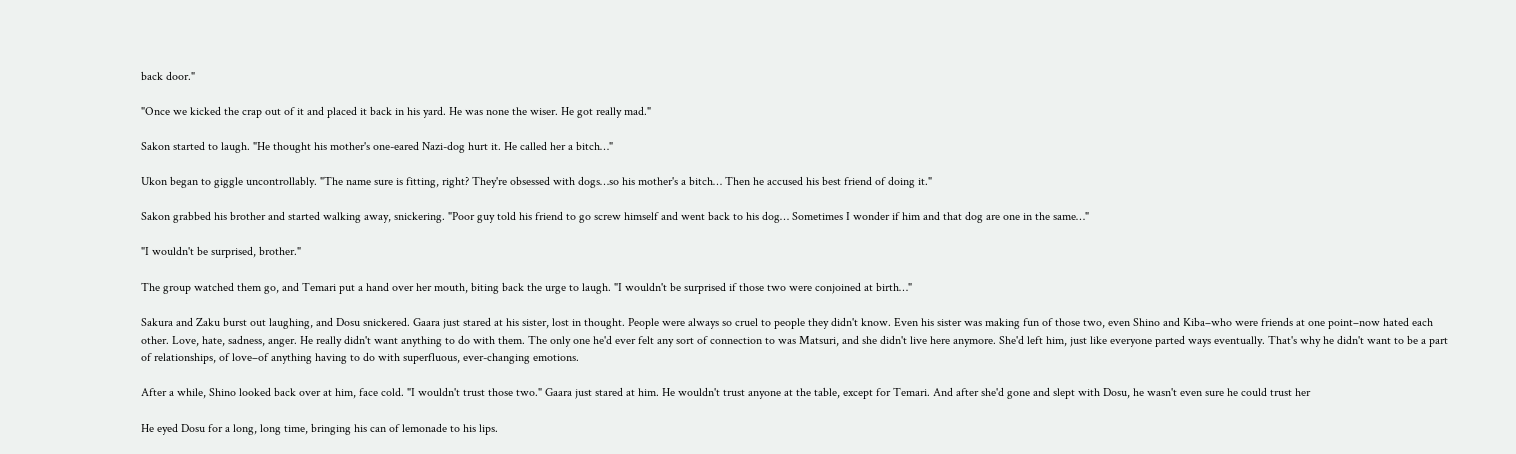back door."

"Once we kicked the crap out of it and placed it back in his yard. He was none the wiser. He got really mad."

Sakon started to laugh. "He thought his mother's one-eared Nazi-dog hurt it. He called her a bitch…"

Ukon began to giggle uncontrollably. "The name sure is fitting, right? They're obsessed with dogs…so his mother's a bitch… Then he accused his best friend of doing it."

Sakon grabbed his brother and started walking away, snickering. "Poor guy told his friend to go screw himself and went back to his dog… Sometimes I wonder if him and that dog are one in the same…"

"I wouldn't be surprised, brother."

The group watched them go, and Temari put a hand over her mouth, biting back the urge to laugh. "I wouldn't be surprised if those two were conjoined at birth…"

Sakura and Zaku burst out laughing, and Dosu snickered. Gaara just stared at his sister, lost in thought. People were always so cruel to people they didn't know. Even his sister was making fun of those two, even Shino and Kiba–who were friends at one point–now hated each other. Love, hate, sadness, anger. He really didn't want anything to do with them. The only one he'd ever felt any sort of connection to was Matsuri, and she didn't live here anymore. She'd left him, just like everyone parted ways eventually. That's why he didn't want to be a part of relationships, of love–of anything having to do with superfluous, ever-changing emotions.

After a while, Shino looked back over at him, face cold. "I wouldn't trust those two." Gaara just stared at him. He wouldn't trust anyone at the table, except for Temari. And after she'd gone and slept with Dosu, he wasn't even sure he could trust her

He eyed Dosu for a long, long time, bringing his can of lemonade to his lips.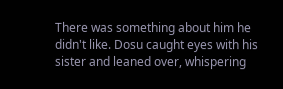There was something about him he didn't like. Dosu caught eyes with his sister and leaned over, whispering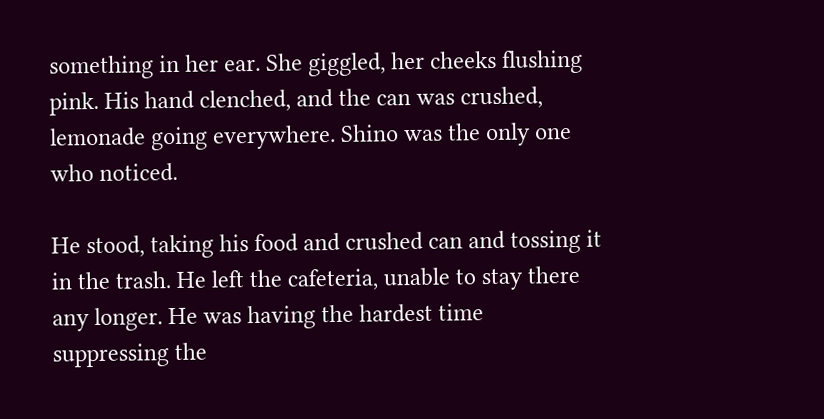something in her ear. She giggled, her cheeks flushing pink. His hand clenched, and the can was crushed, lemonade going everywhere. Shino was the only one who noticed.

He stood, taking his food and crushed can and tossing it in the trash. He left the cafeteria, unable to stay there any longer. He was having the hardest time suppressing the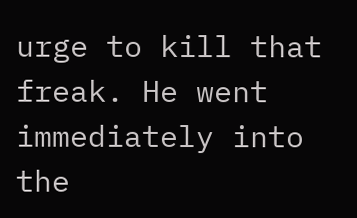urge to kill that freak. He went immediately into the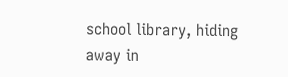school library, hiding away in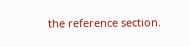the reference section.